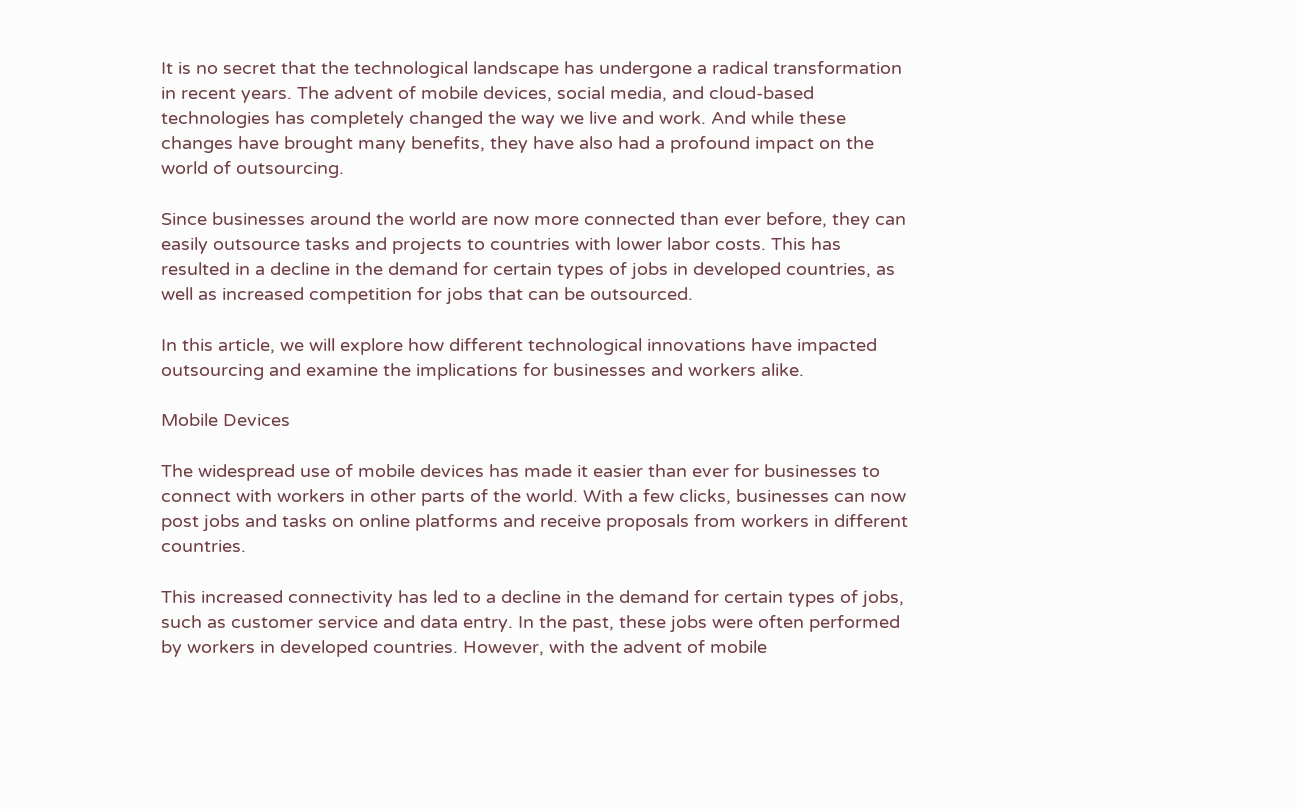It is no secret that the technological landscape has undergone a radical transformation in recent years. The advent of mobile devices, social media, and cloud-based technologies has completely changed the way we live and work. And while these changes have brought many benefits, they have also had a profound impact on the world of outsourcing.

Since businesses around the world are now more connected than ever before, they can easily outsource tasks and projects to countries with lower labor costs. This has resulted in a decline in the demand for certain types of jobs in developed countries, as well as increased competition for jobs that can be outsourced.

In this article, we will explore how different technological innovations have impacted outsourcing and examine the implications for businesses and workers alike.

Mobile Devices

The widespread use of mobile devices has made it easier than ever for businesses to connect with workers in other parts of the world. With a few clicks, businesses can now post jobs and tasks on online platforms and receive proposals from workers in different countries.

This increased connectivity has led to a decline in the demand for certain types of jobs, such as customer service and data entry. In the past, these jobs were often performed by workers in developed countries. However, with the advent of mobile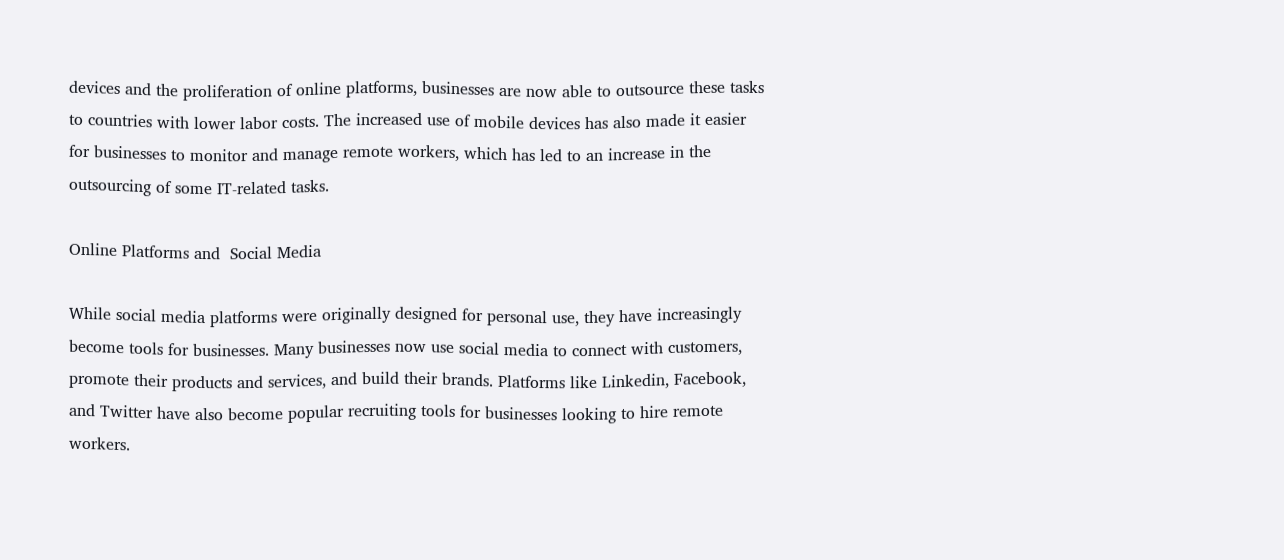devices and the proliferation of online platforms, businesses are now able to outsource these tasks to countries with lower labor costs. The increased use of mobile devices has also made it easier for businesses to monitor and manage remote workers, which has led to an increase in the outsourcing of some IT-related tasks.

Online Platforms and  Social Media

While social media platforms were originally designed for personal use, they have increasingly become tools for businesses. Many businesses now use social media to connect with customers, promote their products and services, and build their brands. Platforms like Linkedin, Facebook, and Twitter have also become popular recruiting tools for businesses looking to hire remote workers.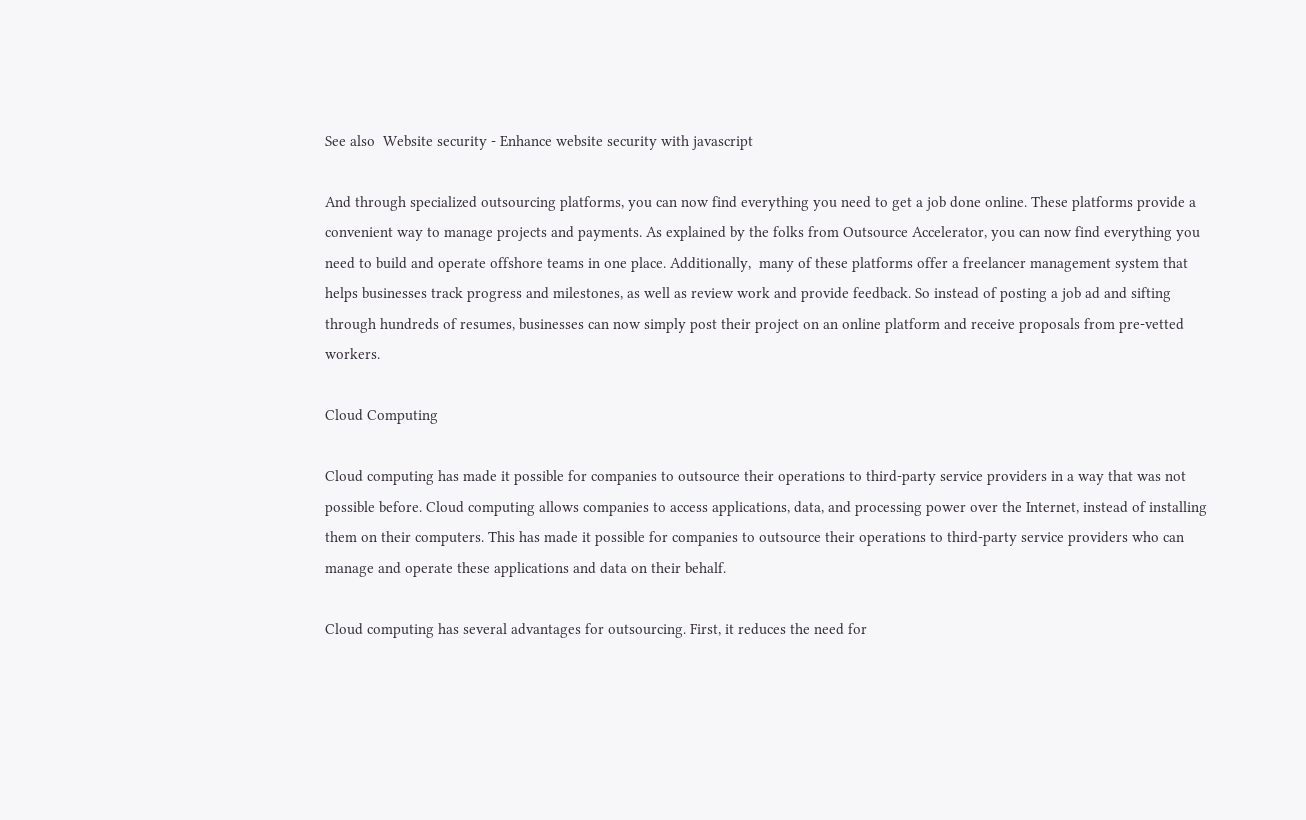See also  Website security - Enhance website security with javascript

And through specialized outsourcing platforms, you can now find everything you need to get a job done online. These platforms provide a convenient way to manage projects and payments. As explained by the folks from Outsource Accelerator, you can now find everything you need to build and operate offshore teams in one place. Additionally,  many of these platforms offer a freelancer management system that helps businesses track progress and milestones, as well as review work and provide feedback. So instead of posting a job ad and sifting through hundreds of resumes, businesses can now simply post their project on an online platform and receive proposals from pre-vetted workers.

Cloud Computing

Cloud computing has made it possible for companies to outsource their operations to third-party service providers in a way that was not possible before. Cloud computing allows companies to access applications, data, and processing power over the Internet, instead of installing them on their computers. This has made it possible for companies to outsource their operations to third-party service providers who can manage and operate these applications and data on their behalf.

Cloud computing has several advantages for outsourcing. First, it reduces the need for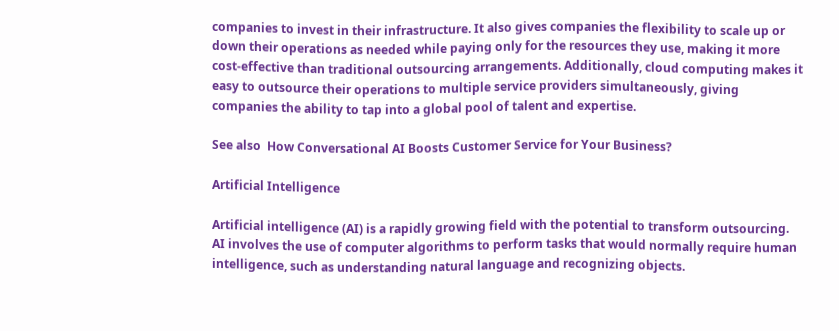companies to invest in their infrastructure. It also gives companies the flexibility to scale up or down their operations as needed while paying only for the resources they use, making it more cost-effective than traditional outsourcing arrangements. Additionally, cloud computing makes it easy to outsource their operations to multiple service providers simultaneously, giving companies the ability to tap into a global pool of talent and expertise.

See also  How Conversational AI Boosts Customer Service for Your Business?

Artificial Intelligence

Artificial intelligence (AI) is a rapidly growing field with the potential to transform outsourcing. AI involves the use of computer algorithms to perform tasks that would normally require human intelligence, such as understanding natural language and recognizing objects.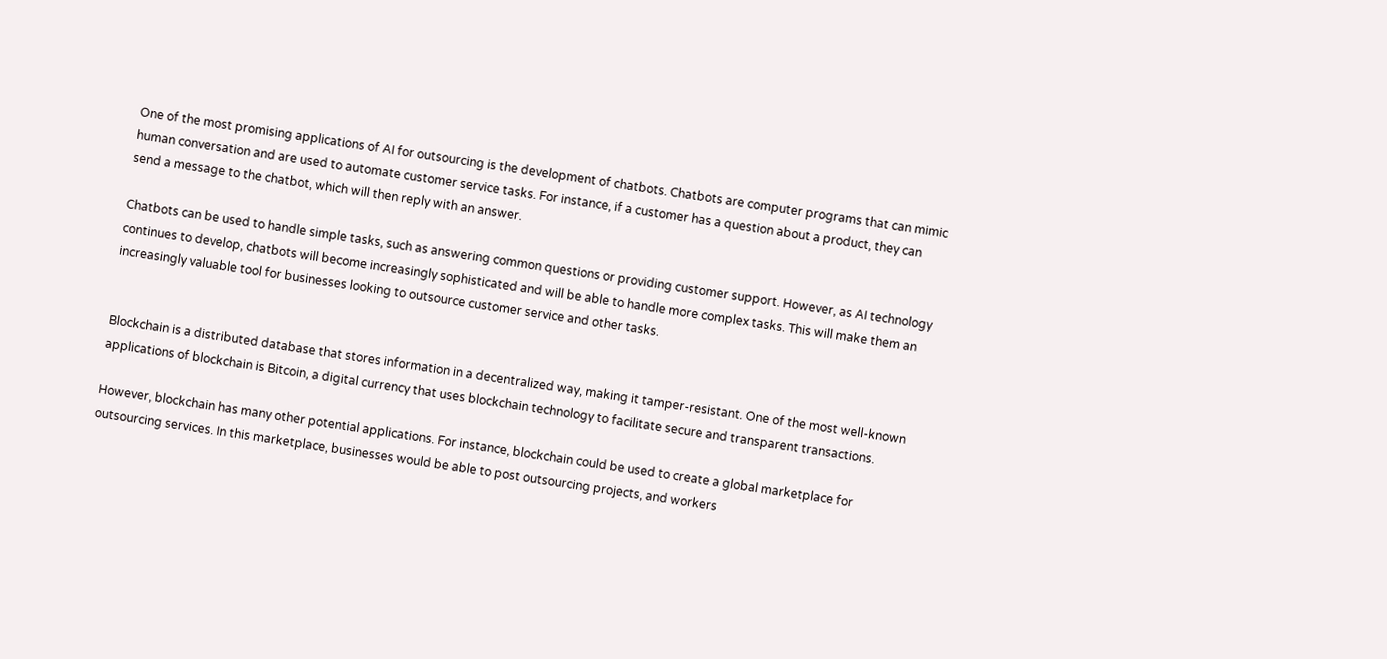One of the most promising applications of AI for outsourcing is the development of chatbots. Chatbots are computer programs that can mimic human conversation and are used to automate customer service tasks. For instance, if a customer has a question about a product, they can send a message to the chatbot, which will then reply with an answer.

Chatbots can be used to handle simple tasks, such as answering common questions or providing customer support. However, as AI technology continues to develop, chatbots will become increasingly sophisticated and will be able to handle more complex tasks. This will make them an increasingly valuable tool for businesses looking to outsource customer service and other tasks.


Blockchain is a distributed database that stores information in a decentralized way, making it tamper-resistant. One of the most well-known applications of blockchain is Bitcoin, a digital currency that uses blockchain technology to facilitate secure and transparent transactions.

However, blockchain has many other potential applications. For instance, blockchain could be used to create a global marketplace for outsourcing services. In this marketplace, businesses would be able to post outsourcing projects, and workers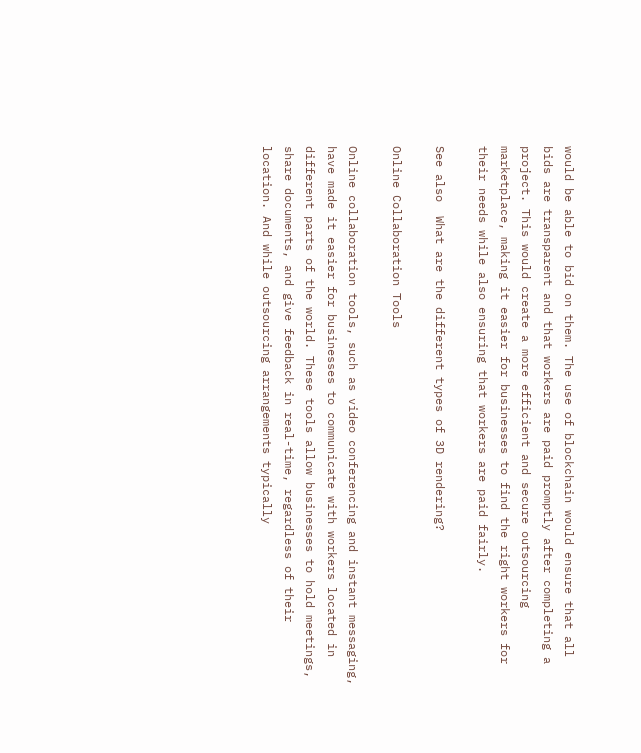would be able to bid on them. The use of blockchain would ensure that all bids are transparent and that workers are paid promptly after completing a project. This would create a more efficient and secure outsourcing marketplace, making it easier for businesses to find the right workers for their needs while also ensuring that workers are paid fairly.

See also  What are the different types of 3D rendering?

Online Collaboration Tools

Online collaboration tools, such as video conferencing and instant messaging, have made it easier for businesses to communicate with workers located in different parts of the world. These tools allow businesses to hold meetings, share documents, and give feedback in real-time, regardless of their location. And while outsourcing arrangements typically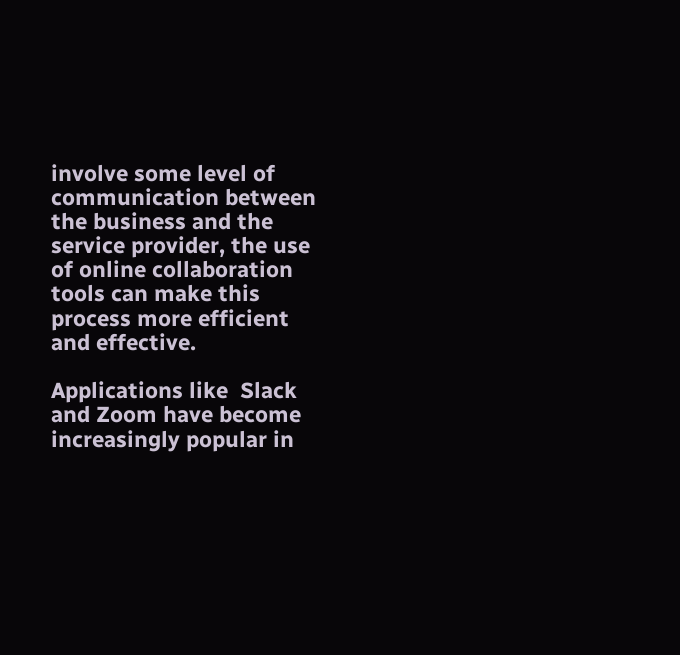involve some level of communication between the business and the service provider, the use of online collaboration tools can make this process more efficient and effective.

Applications like  Slack and Zoom have become increasingly popular in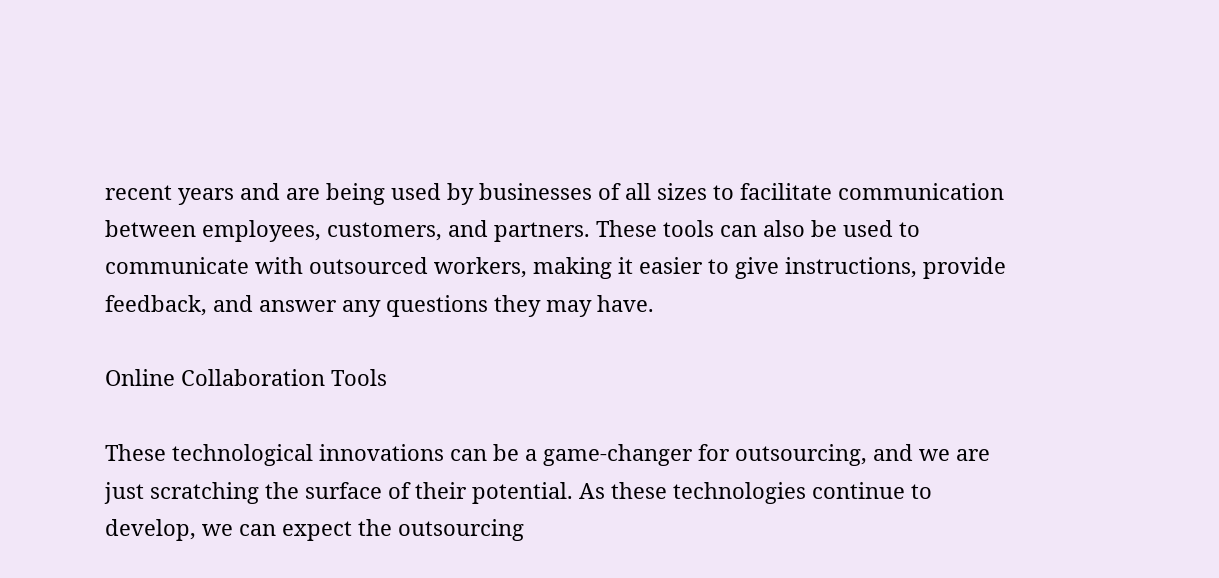recent years and are being used by businesses of all sizes to facilitate communication between employees, customers, and partners. These tools can also be used to communicate with outsourced workers, making it easier to give instructions, provide feedback, and answer any questions they may have.

Online Collaboration Tools

These technological innovations can be a game-changer for outsourcing, and we are just scratching the surface of their potential. As these technologies continue to develop, we can expect the outsourcing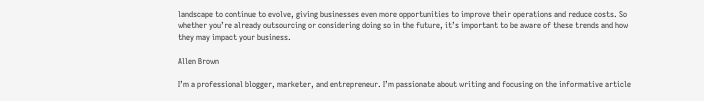landscape to continue to evolve, giving businesses even more opportunities to improve their operations and reduce costs. So whether you’re already outsourcing or considering doing so in the future, it’s important to be aware of these trends and how they may impact your business.

Allen Brown

I’m a professional blogger, marketer, and entrepreneur. I’m passionate about writing and focusing on the informative article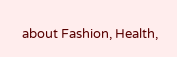about Fashion, Health,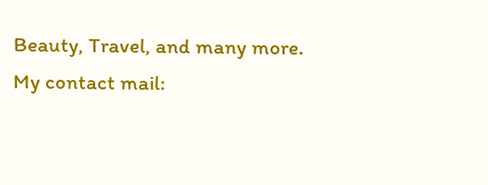Beauty, Travel, and many more.
My contact mail: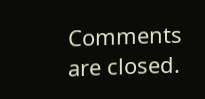Comments are closed.